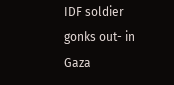IDF soldier gonks out- in Gaza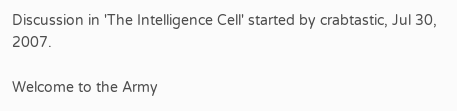Discussion in 'The Intelligence Cell' started by crabtastic, Jul 30, 2007.

Welcome to the Army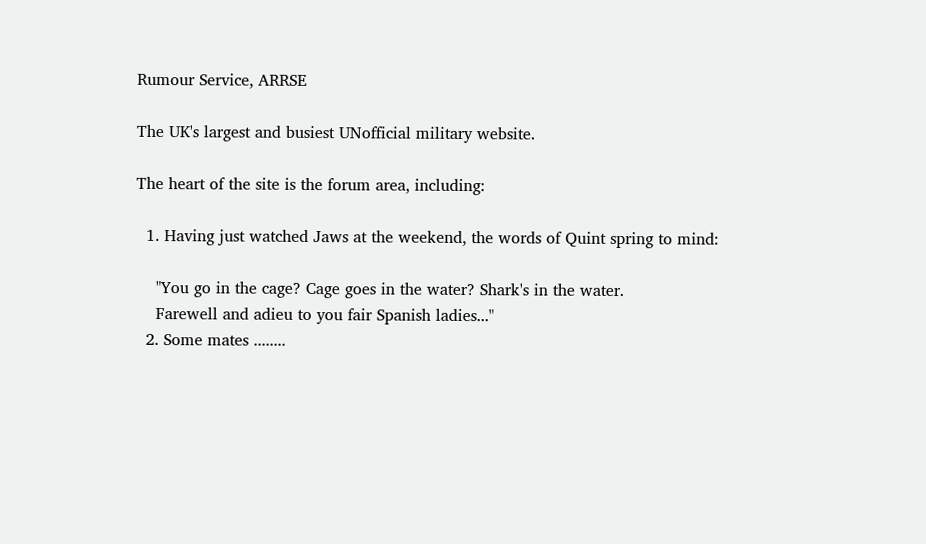Rumour Service, ARRSE

The UK's largest and busiest UNofficial military website.

The heart of the site is the forum area, including:

  1. Having just watched Jaws at the weekend, the words of Quint spring to mind:

    "You go in the cage? Cage goes in the water? Shark's in the water.
    Farewell and adieu to you fair Spanish ladies..."
  2. Some mates ........